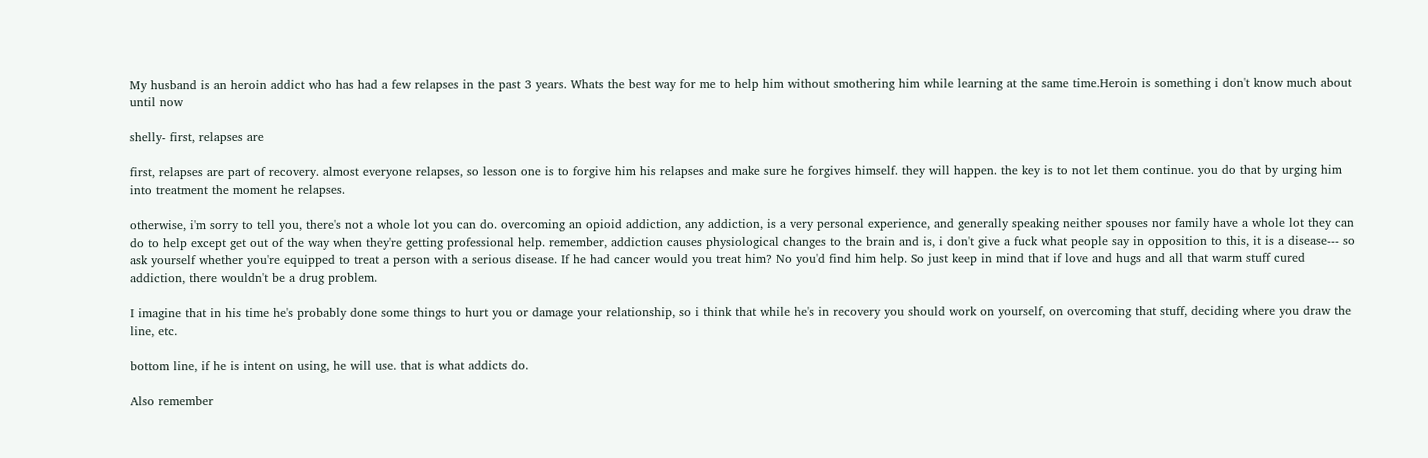My husband is an heroin addict who has had a few relapses in the past 3 years. Whats the best way for me to help him without smothering him while learning at the same time.Heroin is something i don't know much about until now

shelly- first, relapses are

first, relapses are part of recovery. almost everyone relapses, so lesson one is to forgive him his relapses and make sure he forgives himself. they will happen. the key is to not let them continue. you do that by urging him into treatment the moment he relapses.

otherwise, i'm sorry to tell you, there's not a whole lot you can do. overcoming an opioid addiction, any addiction, is a very personal experience, and generally speaking neither spouses nor family have a whole lot they can do to help except get out of the way when they're getting professional help. remember, addiction causes physiological changes to the brain and is, i don't give a fuck what people say in opposition to this, it is a disease--- so ask yourself whether you're equipped to treat a person with a serious disease. If he had cancer would you treat him? No you'd find him help. So just keep in mind that if love and hugs and all that warm stuff cured addiction, there wouldn't be a drug problem.

I imagine that in his time he's probably done some things to hurt you or damage your relationship, so i think that while he's in recovery you should work on yourself, on overcoming that stuff, deciding where you draw the line, etc.

bottom line, if he is intent on using, he will use. that is what addicts do.

Also remember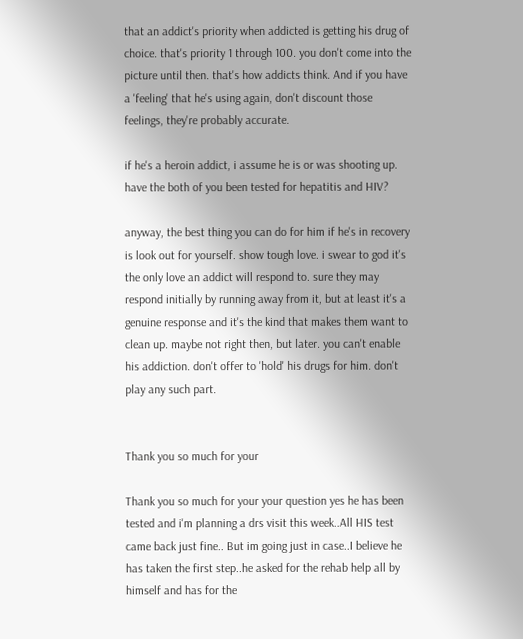that an addict's priority when addicted is getting his drug of choice. that's priority 1 through 100. you don't come into the picture until then. that's how addicts think. And if you have a 'feeling' that he's using again, don't discount those feelings, they're probably accurate.

if he's a heroin addict, i assume he is or was shooting up. have the both of you been tested for hepatitis and HIV?

anyway, the best thing you can do for him if he's in recovery is look out for yourself. show tough love. i swear to god it's the only love an addict will respond to. sure they may respond initially by running away from it, but at least it's a genuine response and it's the kind that makes them want to clean up. maybe not right then, but later. you can't enable his addiction. don't offer to 'hold' his drugs for him. don't play any such part.


Thank you so much for your

Thank you so much for your your question yes he has been tested and i'm planning a drs visit this week..All HIS test came back just fine.. But im going just in case..I believe he has taken the first step..he asked for the rehab help all by himself and has for the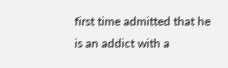first time admitted that he is an addict with a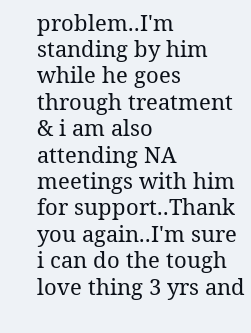problem..I'm standing by him while he goes through treatment & i am also attending NA meetings with him for support..Thank you again..I'm sure i can do the tough love thing 3 yrs and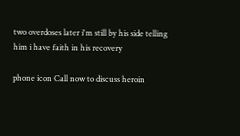two overdoses later i'm still by his side telling him i have faith in his recovery

phone icon Call now to discuss heroin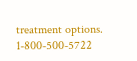treatment options. 1-800-500-5722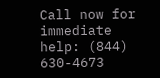Call now for immediate help: (844) 630-4673